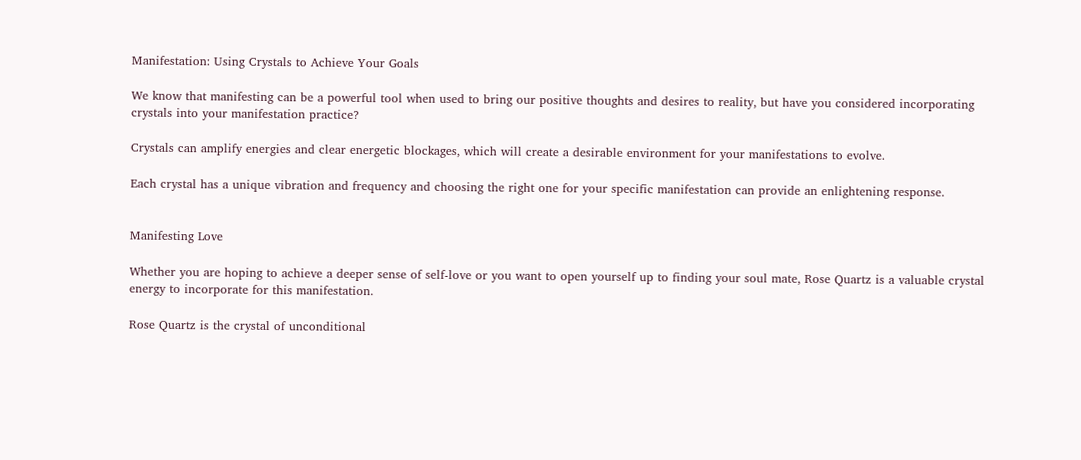Manifestation: Using Crystals to Achieve Your Goals

We know that manifesting can be a powerful tool when used to bring our positive thoughts and desires to reality, but have you considered incorporating crystals into your manifestation practice?

Crystals can amplify energies and clear energetic blockages, which will create a desirable environment for your manifestations to evolve.

Each crystal has a unique vibration and frequency and choosing the right one for your specific manifestation can provide an enlightening response.


Manifesting Love

Whether you are hoping to achieve a deeper sense of self-love or you want to open yourself up to finding your soul mate, Rose Quartz is a valuable crystal energy to incorporate for this manifestation.

Rose Quartz is the crystal of unconditional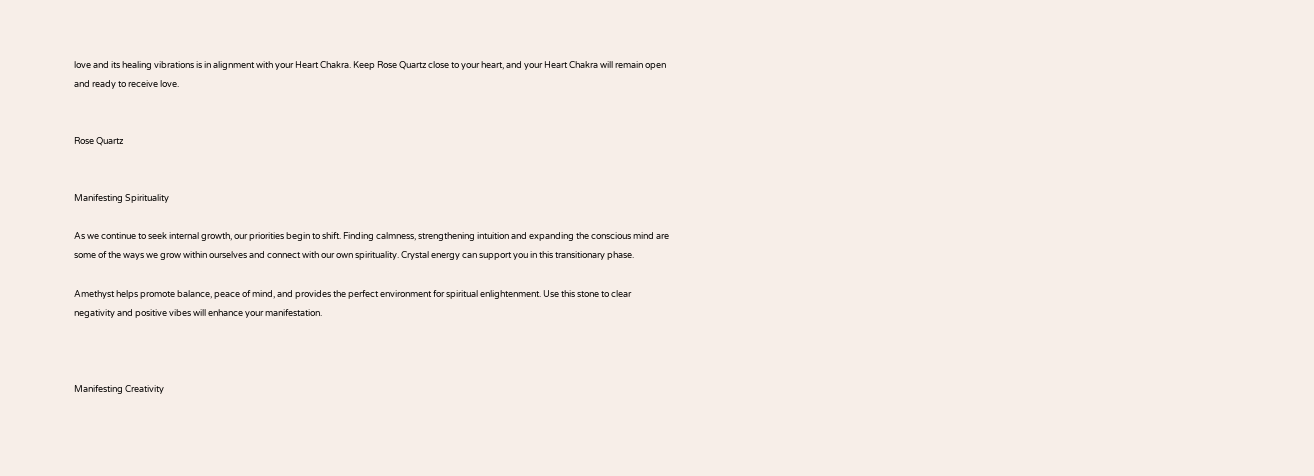love and its healing vibrations is in alignment with your Heart Chakra. Keep Rose Quartz close to your heart, and your Heart Chakra will remain open and ready to receive love.


Rose Quartz


Manifesting Spirituality

As we continue to seek internal growth, our priorities begin to shift. Finding calmness, strengthening intuition and expanding the conscious mind are some of the ways we grow within ourselves and connect with our own spirituality. Crystal energy can support you in this transitionary phase.

Amethyst helps promote balance, peace of mind, and provides the perfect environment for spiritual enlightenment. Use this stone to clear negativity and positive vibes will enhance your manifestation.



Manifesting Creativity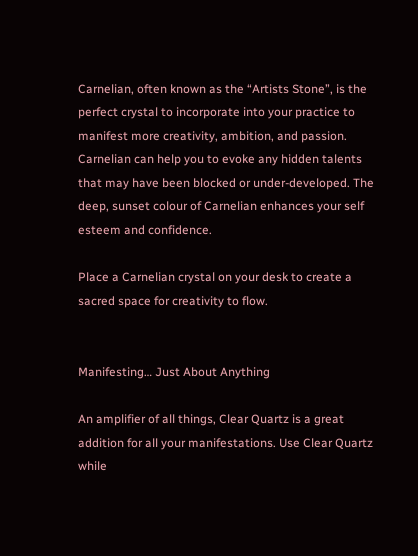Carnelian, often known as the “Artists Stone”, is the perfect crystal to incorporate into your practice to manifest more creativity, ambition, and passion. Carnelian can help you to evoke any hidden talents that may have been blocked or under-developed. The deep, sunset colour of Carnelian enhances your self esteem and confidence.

Place a Carnelian crystal on your desk to create a sacred space for creativity to flow.


Manifesting… Just About Anything

An amplifier of all things, Clear Quartz is a great addition for all your manifestations. Use Clear Quartz while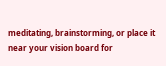meditating, brainstorming, or place it near your vision board for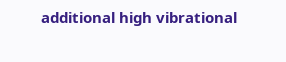additional high vibrational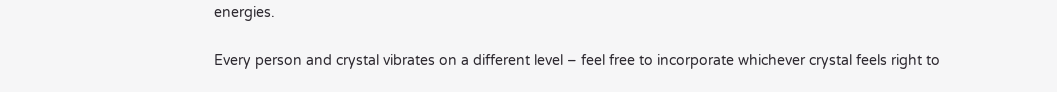energies.

Every person and crystal vibrates on a different level – feel free to incorporate whichever crystal feels right to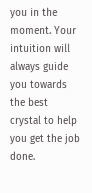you in the moment. Your intuition will always guide you towards the best crystal to help you get the job done.